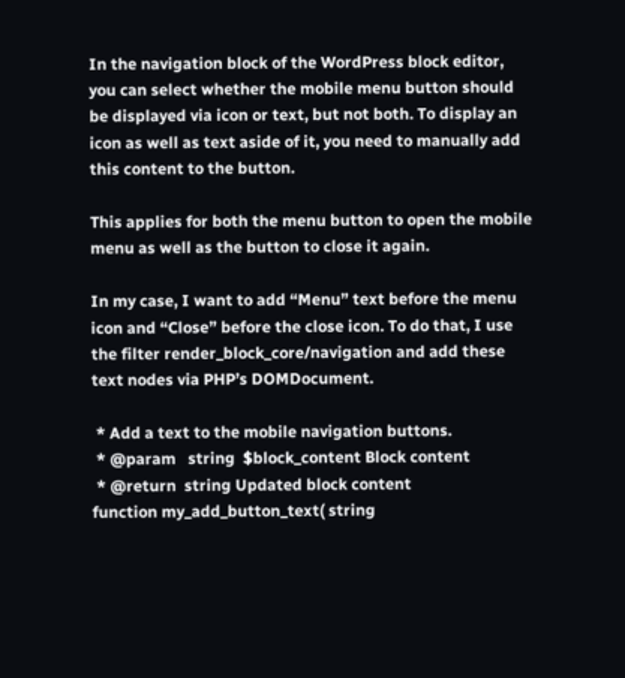In the navigation block of the WordPress block editor, you can select whether the mobile menu button should be displayed via icon or text, but not both. To display an icon as well as text aside of it, you need to manually add this content to the button.

This applies for both the menu button to open the mobile menu as well as the button to close it again.

In my case, I want to add “Menu” text before the menu icon and “Close” before the close icon. To do that, I use the filter render_block_core/navigation and add these text nodes via PHP’s DOMDocument.

 * Add a text to the mobile navigation buttons.
 * @param   string  $block_content Block content
 * @return  string Updated block content
function my_add_button_text( string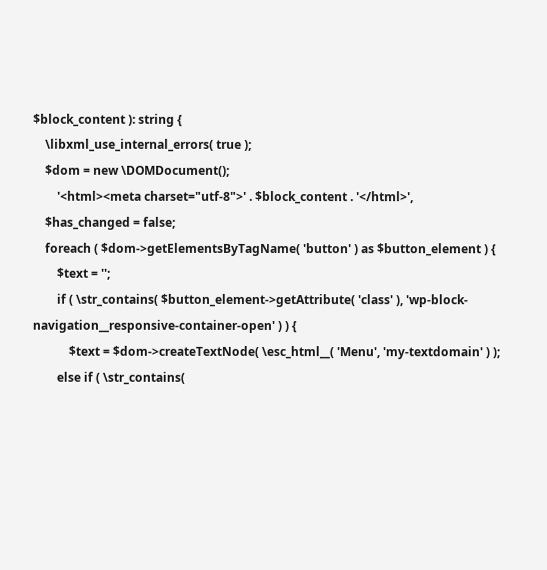$block_content ): string {
    \libxml_use_internal_errors( true );
    $dom = new \DOMDocument();
        '<html><meta charset="utf-8">' . $block_content . '</html>',
    $has_changed = false;
    foreach ( $dom->getElementsByTagName( 'button' ) as $button_element ) {
        $text = '';
        if ( \str_contains( $button_element->getAttribute( 'class' ), 'wp-block-navigation__responsive-container-open' ) ) {
            $text = $dom->createTextNode( \esc_html__( 'Menu', 'my-textdomain' ) );
        else if ( \str_contains(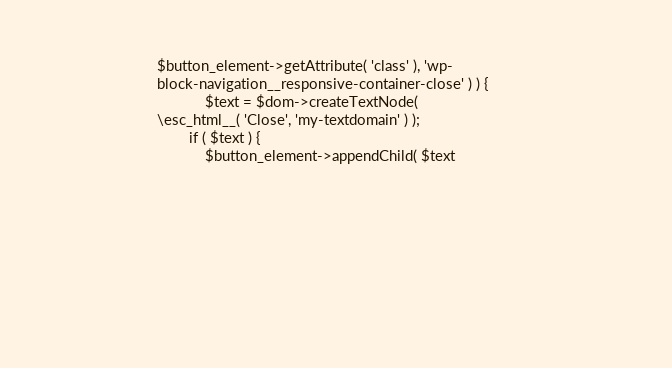$button_element->getAttribute( 'class' ), 'wp-block-navigation__responsive-container-close' ) ) {
            $text = $dom->createTextNode( \esc_html__( 'Close', 'my-textdomain' ) );
        if ( $text ) {
            $button_element->appendChild( $text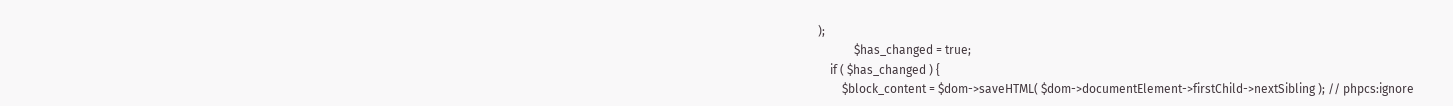);
            $has_changed = true;
    if ( $has_changed ) {
        $block_content = $dom->saveHTML( $dom->documentElement->firstChild->nextSibling ); // phpcs:ignore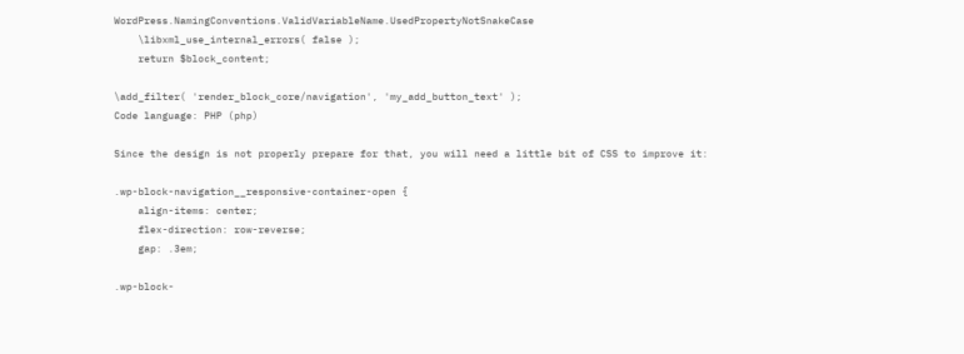WordPress.NamingConventions.ValidVariableName.UsedPropertyNotSnakeCase
    \libxml_use_internal_errors( false );
    return $block_content;

\add_filter( 'render_block_core/navigation', 'my_add_button_text' );
Code language: PHP (php)

Since the design is not properly prepare for that, you will need a little bit of CSS to improve it:

.wp-block-navigation__responsive-container-open {
    align-items: center;
    flex-direction: row-reverse;
    gap: .3em;

.wp-block-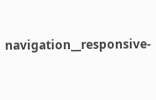navigation__responsive-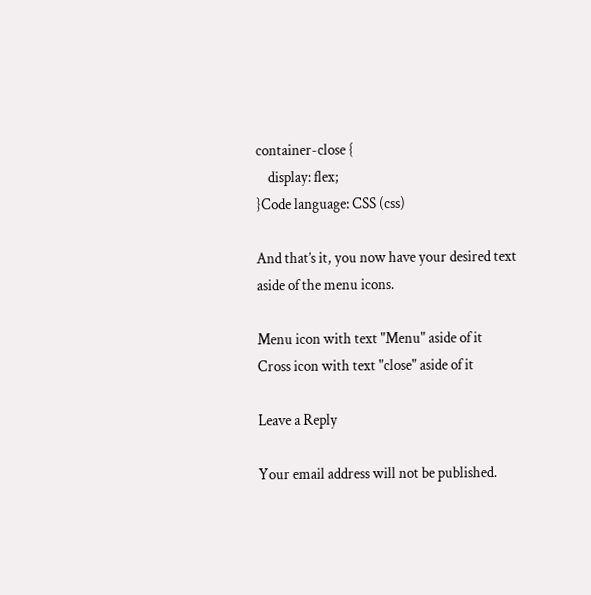container-close {
    display: flex;
}Code language: CSS (css)

And that’s it, you now have your desired text aside of the menu icons.

Menu icon with text "Menu" aside of it
Cross icon with text "close" aside of it

Leave a Reply

Your email address will not be published.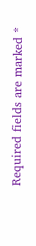Required fields are marked *